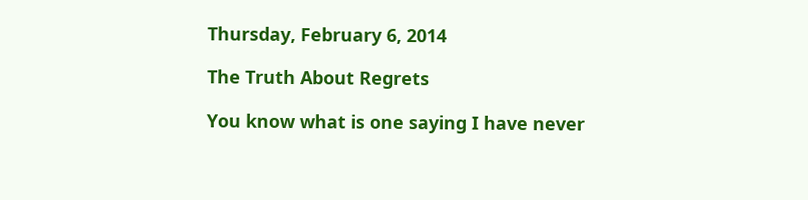Thursday, February 6, 2014

The Truth About Regrets

You know what is one saying I have never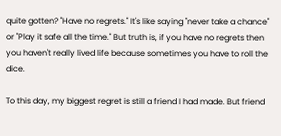quite gotten? "Have no regrets." It's like saying "never take a chance" or "Play it safe all the time." But truth is, if you have no regrets then you haven't really lived life because sometimes you have to roll the dice.

To this day, my biggest regret is still a friend I had made. But friend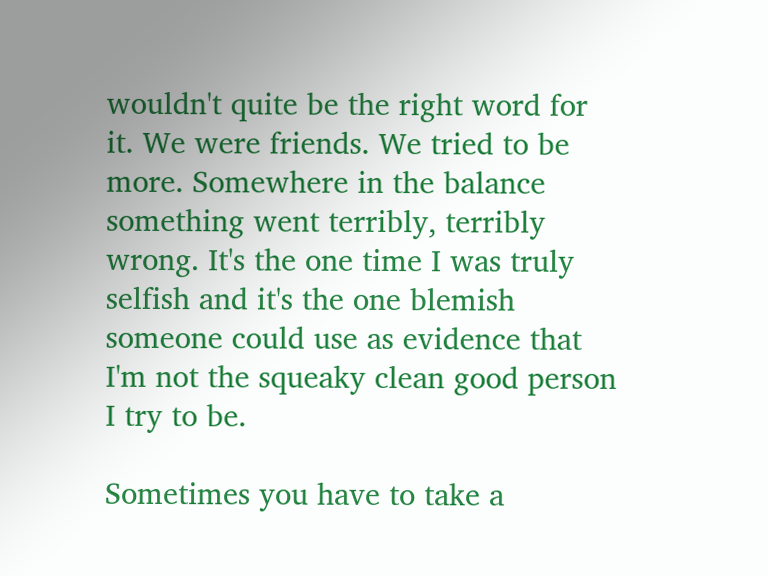wouldn't quite be the right word for it. We were friends. We tried to be more. Somewhere in the balance something went terribly, terribly wrong. It's the one time I was truly selfish and it's the one blemish someone could use as evidence that I'm not the squeaky clean good person I try to be.

Sometimes you have to take a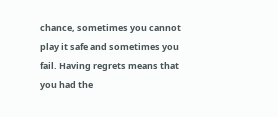chance, sometimes you cannot play it safe and sometimes you fail. Having regrets means that you had the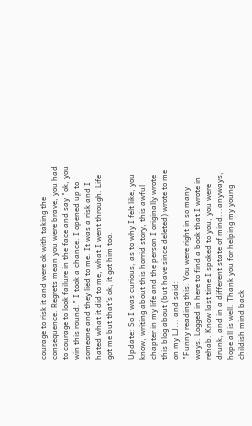courage to risk it and were ok with taking the consequence. Regrets mean you were brave, you had to courage to look failure in the face and say "ok, you win this round." I took a chance. I opened up to someone and they lied to me. It was a risk and I hated what it did to me, what I went through. Life got me but that's ok, it got him too.

Update: So I was curious, as to why I felt like, you know, writing about this horrid story, this awful chapter in my life and the person I originally wrote this blog about (but have since deleted) wrote to me on my LJ... and said:
"Funny reading this. You were right in so many ways. Logged in here to find a book that I wrote in rehab. Know last time I spoked to you, you were drunk, and in a different state of mind...anyways, hope all is well. Thank you for helping my young childish mind back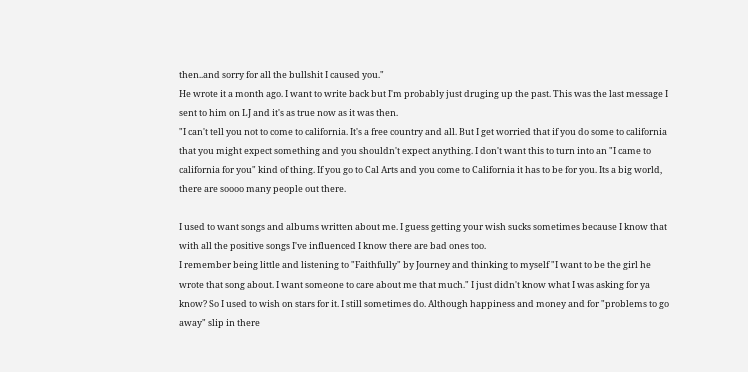then..and sorry for all the bullshit I caused you."
He wrote it a month ago. I want to write back but I'm probably just druging up the past. This was the last message I sent to him on LJ and it's as true now as it was then.
"I can't tell you not to come to california. It's a free country and all. But I get worried that if you do some to california that you might expect something and you shouldn't expect anything. I don't want this to turn into an "I came to california for you" kind of thing. If you go to Cal Arts and you come to California it has to be for you. Its a big world, there are soooo many people out there.

I used to want songs and albums written about me. I guess getting your wish sucks sometimes because I know that with all the positive songs I've influenced I know there are bad ones too.
I remember being little and listening to "Faithfully" by Journey and thinking to myself "I want to be the girl he wrote that song about. I want someone to care about me that much." I just didn't know what I was asking for ya know? So I used to wish on stars for it. I still sometimes do. Although happiness and money and for "problems to go away" slip in there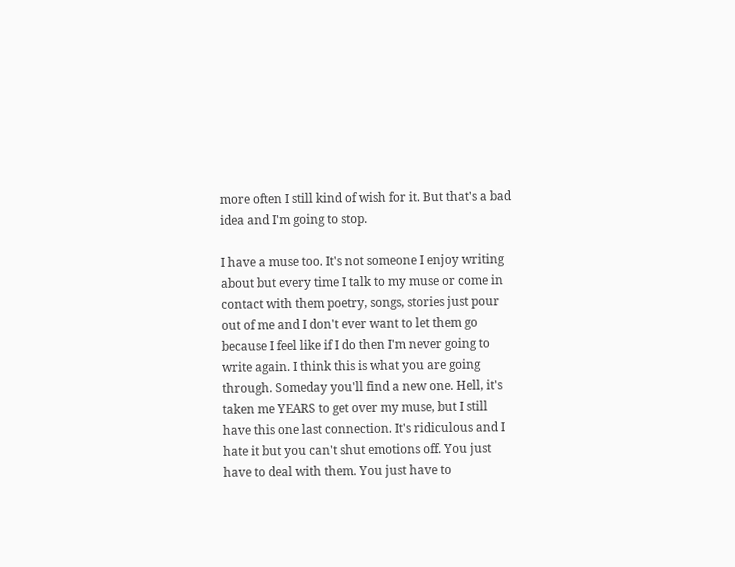more often I still kind of wish for it. But that's a bad idea and I'm going to stop.

I have a muse too. It's not someone I enjoy writing about but every time I talk to my muse or come in contact with them poetry, songs, stories just pour out of me and I don't ever want to let them go because I feel like if I do then I'm never going to write again. I think this is what you are going through. Someday you'll find a new one. Hell, it's taken me YEARS to get over my muse, but I still have this one last connection. It's ridiculous and I hate it but you can't shut emotions off. You just have to deal with them. You just have to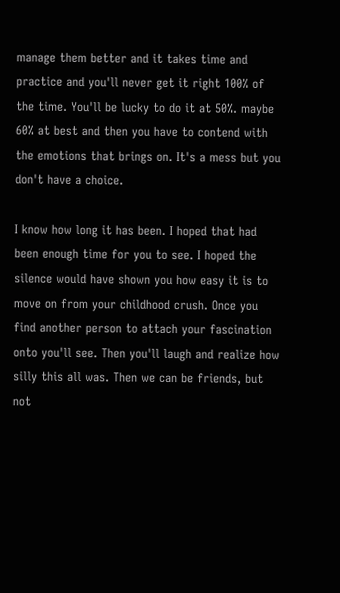manage them better and it takes time and practice and you'll never get it right 100% of the time. You'll be lucky to do it at 50%. maybe 60% at best and then you have to contend with the emotions that brings on. It's a mess but you don't have a choice.

I know how long it has been. I hoped that had been enough time for you to see. I hoped the silence would have shown you how easy it is to move on from your childhood crush. Once you find another person to attach your fascination onto you'll see. Then you'll laugh and realize how silly this all was. Then we can be friends, but not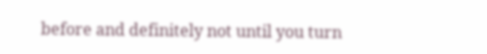before and definitely not until you turn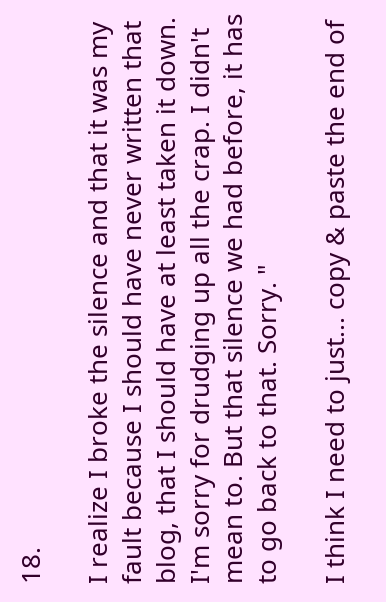18.

I realize I broke the silence and that it was my fault because I should have never written that blog, that I should have at least taken it down. I'm sorry for drudging up all the crap. I didn't mean to. But that silence we had before, it has to go back to that. Sorry. "

I think I need to just... copy & paste the end of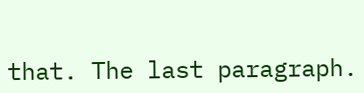that. The last paragraph.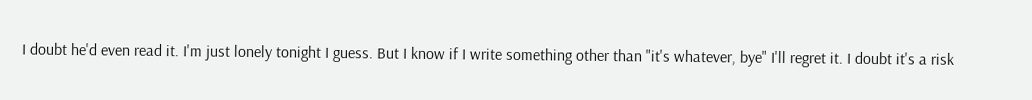I doubt he'd even read it. I'm just lonely tonight I guess. But I know if I write something other than "it's whatever, bye" I'll regret it. I doubt it's a risk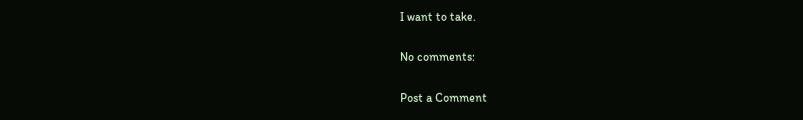I want to take.

No comments:

Post a Comment